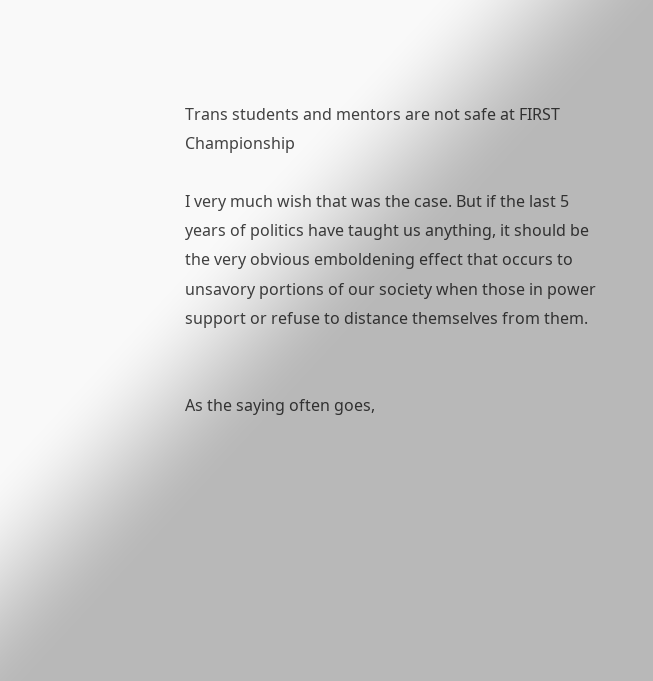Trans students and mentors are not safe at FIRST Championship

I very much wish that was the case. But if the last 5 years of politics have taught us anything, it should be the very obvious emboldening effect that occurs to unsavory portions of our society when those in power support or refuse to distance themselves from them.


As the saying often goes,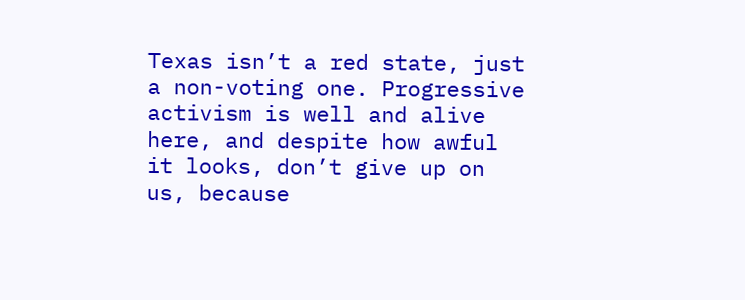Texas isn’t a red state, just a non-voting one. Progressive activism is well and alive here, and despite how awful it looks, don’t give up on us, because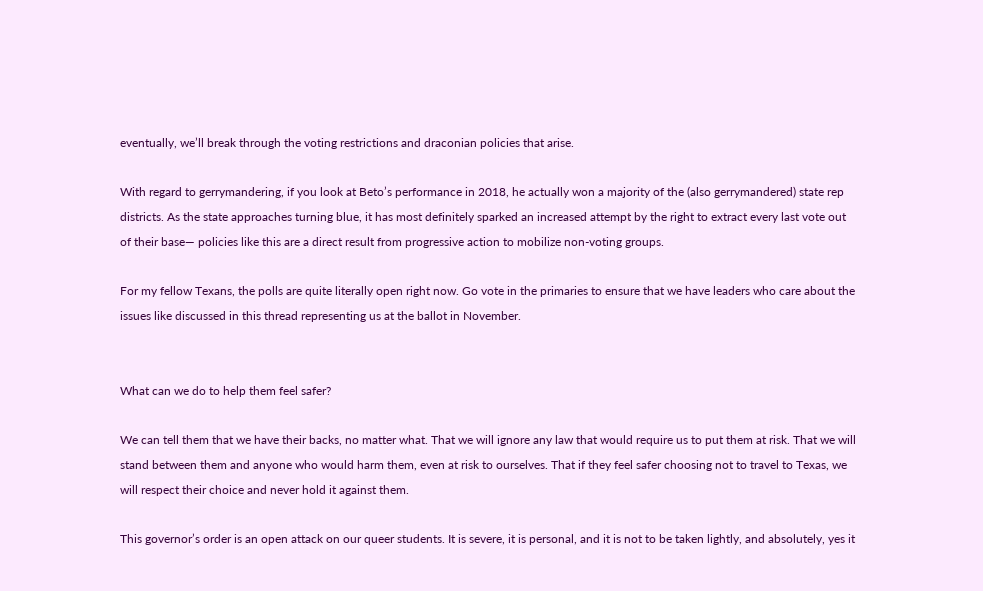eventually, we’ll break through the voting restrictions and draconian policies that arise.

With regard to gerrymandering, if you look at Beto’s performance in 2018, he actually won a majority of the (also gerrymandered) state rep districts. As the state approaches turning blue, it has most definitely sparked an increased attempt by the right to extract every last vote out of their base— policies like this are a direct result from progressive action to mobilize non-voting groups.

For my fellow Texans, the polls are quite literally open right now. Go vote in the primaries to ensure that we have leaders who care about the issues like discussed in this thread representing us at the ballot in November.


What can we do to help them feel safer?

We can tell them that we have their backs, no matter what. That we will ignore any law that would require us to put them at risk. That we will stand between them and anyone who would harm them, even at risk to ourselves. That if they feel safer choosing not to travel to Texas, we will respect their choice and never hold it against them.

This governor’s order is an open attack on our queer students. It is severe, it is personal, and it is not to be taken lightly, and absolutely, yes it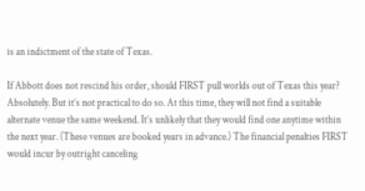is an indictment of the state of Texas.

If Abbott does not rescind his order, should FIRST pull worlds out of Texas this year? Absolutely. But it’s not practical to do so. At this time, they will not find a suitable alternate venue the same weekend. It’s unlikely that they would find one anytime within the next year. (These venues are booked years in advance.) The financial penalties FIRST would incur by outright canceling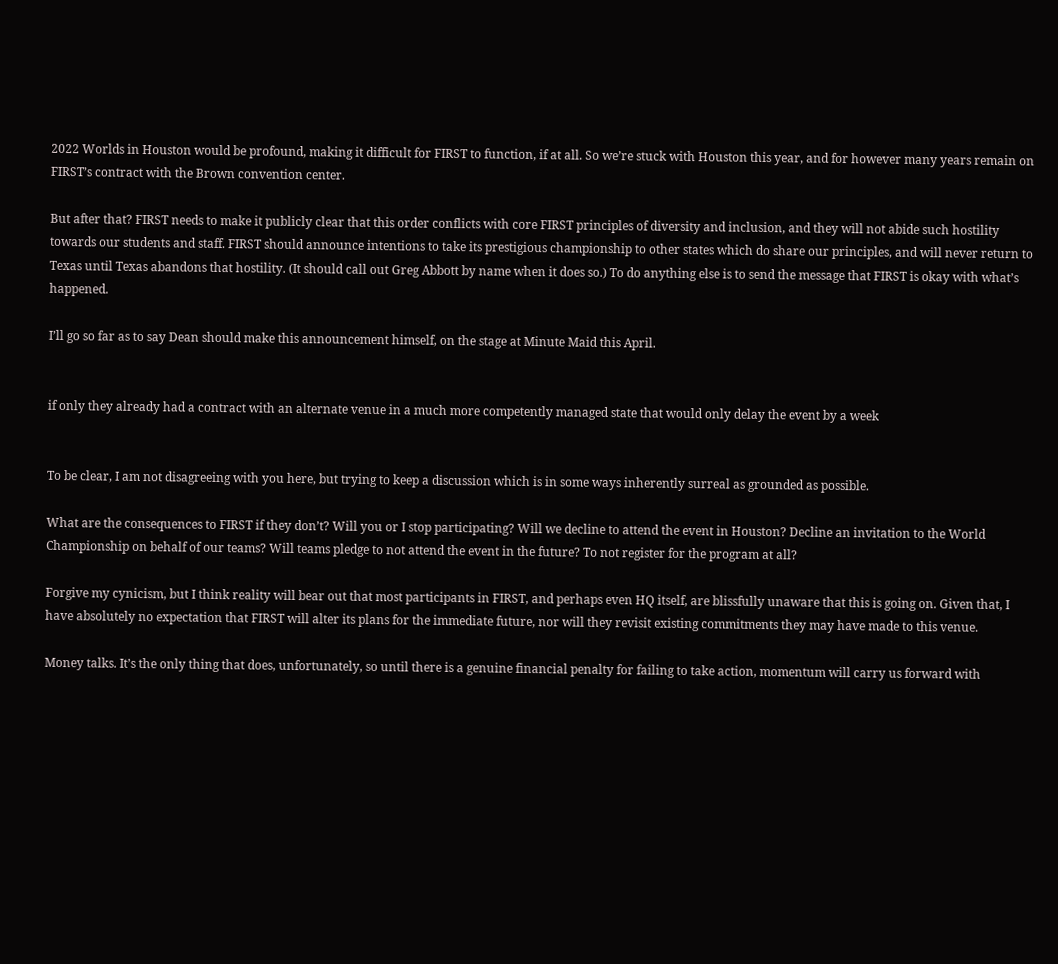2022 Worlds in Houston would be profound, making it difficult for FIRST to function, if at all. So we’re stuck with Houston this year, and for however many years remain on FIRST’s contract with the Brown convention center.

But after that? FIRST needs to make it publicly clear that this order conflicts with core FIRST principles of diversity and inclusion, and they will not abide such hostility towards our students and staff. FIRST should announce intentions to take its prestigious championship to other states which do share our principles, and will never return to Texas until Texas abandons that hostility. (It should call out Greg Abbott by name when it does so.) To do anything else is to send the message that FIRST is okay with what’s happened.

I’ll go so far as to say Dean should make this announcement himself, on the stage at Minute Maid this April.


if only they already had a contract with an alternate venue in a much more competently managed state that would only delay the event by a week


To be clear, I am not disagreeing with you here, but trying to keep a discussion which is in some ways inherently surreal as grounded as possible.

What are the consequences to FIRST if they don’t? Will you or I stop participating? Will we decline to attend the event in Houston? Decline an invitation to the World Championship on behalf of our teams? Will teams pledge to not attend the event in the future? To not register for the program at all?

Forgive my cynicism, but I think reality will bear out that most participants in FIRST, and perhaps even HQ itself, are blissfully unaware that this is going on. Given that, I have absolutely no expectation that FIRST will alter its plans for the immediate future, nor will they revisit existing commitments they may have made to this venue.

Money talks. It’s the only thing that does, unfortunately, so until there is a genuine financial penalty for failing to take action, momentum will carry us forward with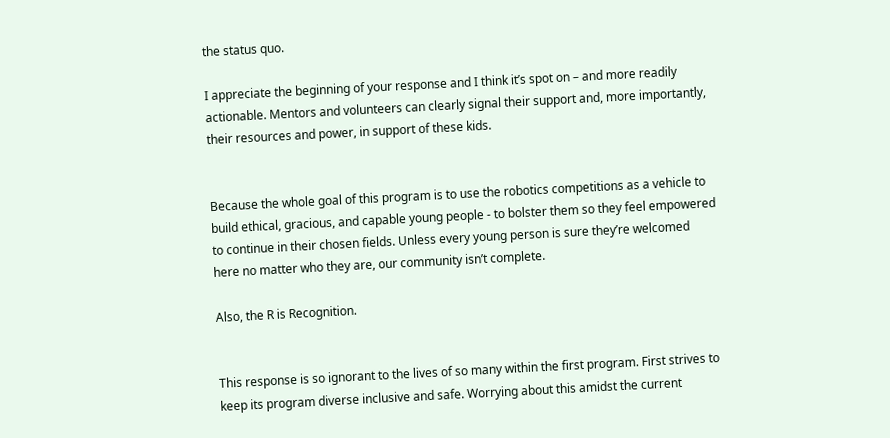the status quo.

I appreciate the beginning of your response and I think it’s spot on – and more readily actionable. Mentors and volunteers can clearly signal their support and, more importantly, their resources and power, in support of these kids.


Because the whole goal of this program is to use the robotics competitions as a vehicle to build ethical, gracious, and capable young people - to bolster them so they feel empowered to continue in their chosen fields. Unless every young person is sure they’re welcomed here no matter who they are, our community isn’t complete.

Also, the R is Recognition.


This response is so ignorant to the lives of so many within the first program. First strives to keep its program diverse inclusive and safe. Worrying about this amidst the current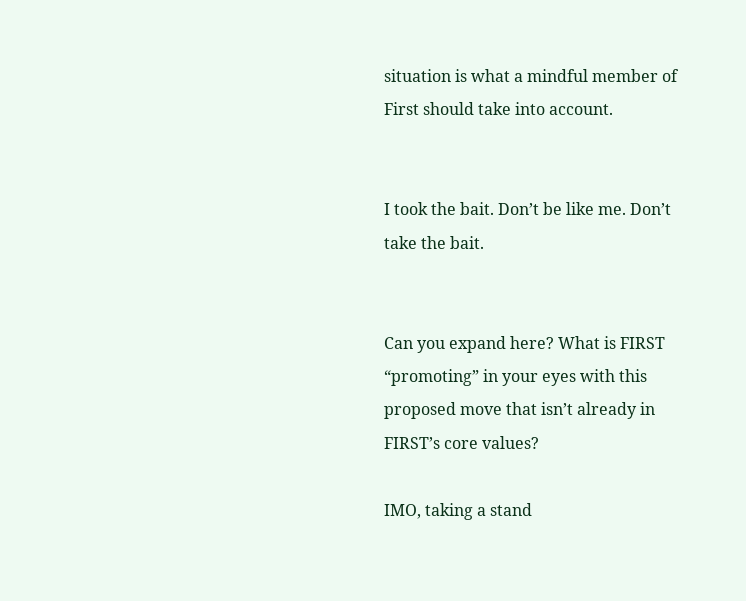situation is what a mindful member of First should take into account.


I took the bait. Don’t be like me. Don’t take the bait.


Can you expand here? What is FIRST “promoting” in your eyes with this proposed move that isn’t already in FIRST’s core values?

IMO, taking a stand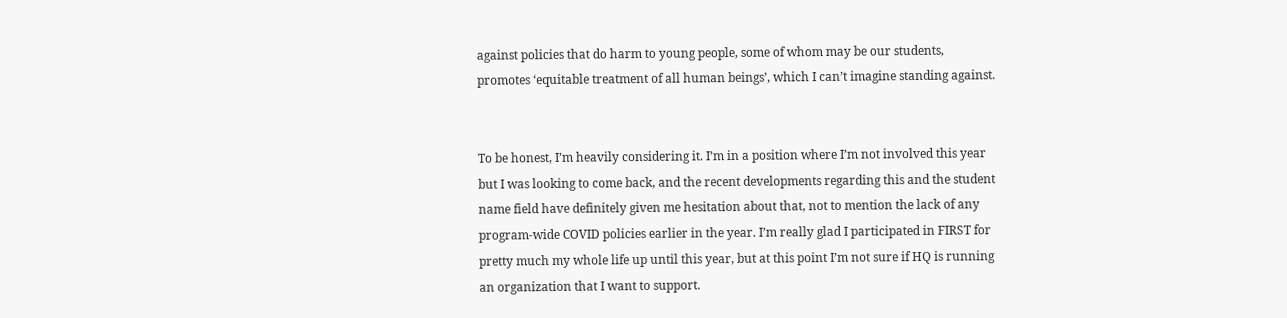against policies that do harm to young people, some of whom may be our students, promotes ‘equitable treatment of all human beings’, which I can’t imagine standing against.


To be honest, I’m heavily considering it. I’m in a position where I’m not involved this year but I was looking to come back, and the recent developments regarding this and the student name field have definitely given me hesitation about that, not to mention the lack of any program-wide COVID policies earlier in the year. I’m really glad I participated in FIRST for pretty much my whole life up until this year, but at this point I’m not sure if HQ is running an organization that I want to support.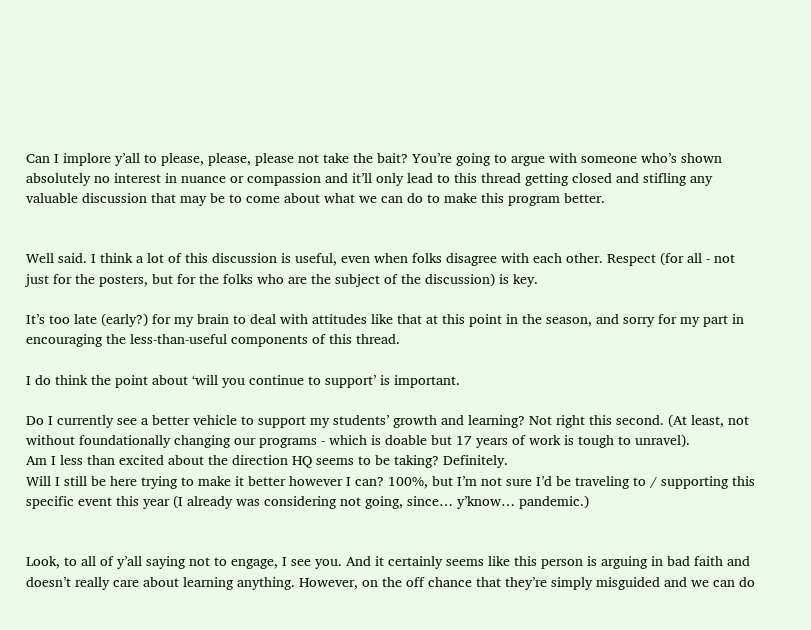Can I implore y’all to please, please, please not take the bait? You’re going to argue with someone who’s shown absolutely no interest in nuance or compassion and it’ll only lead to this thread getting closed and stifling any valuable discussion that may be to come about what we can do to make this program better.


Well said. I think a lot of this discussion is useful, even when folks disagree with each other. Respect (for all - not just for the posters, but for the folks who are the subject of the discussion) is key.

It’s too late (early?) for my brain to deal with attitudes like that at this point in the season, and sorry for my part in encouraging the less-than-useful components of this thread.

I do think the point about ‘will you continue to support’ is important.

Do I currently see a better vehicle to support my students’ growth and learning? Not right this second. (At least, not without foundationally changing our programs - which is doable but 17 years of work is tough to unravel).
Am I less than excited about the direction HQ seems to be taking? Definitely.
Will I still be here trying to make it better however I can? 100%, but I’m not sure I’d be traveling to / supporting this specific event this year (I already was considering not going, since… y’know… pandemic.)


Look, to all of y’all saying not to engage, I see you. And it certainly seems like this person is arguing in bad faith and doesn’t really care about learning anything. However, on the off chance that they’re simply misguided and we can do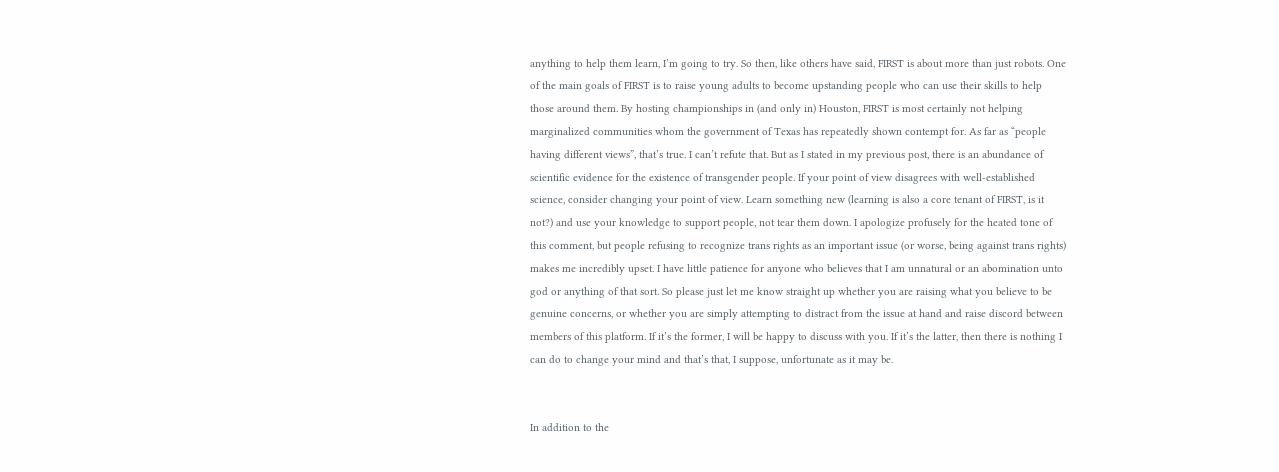anything to help them learn, I’m going to try. So then, like others have said, FIRST is about more than just robots. One of the main goals of FIRST is to raise young adults to become upstanding people who can use their skills to help those around them. By hosting championships in (and only in) Houston, FIRST is most certainly not helping marginalized communities whom the government of Texas has repeatedly shown contempt for. As far as “people having different views”, that’s true. I can’t refute that. But as I stated in my previous post, there is an abundance of scientific evidence for the existence of transgender people. If your point of view disagrees with well-established science, consider changing your point of view. Learn something new (learning is also a core tenant of FIRST, is it not?) and use your knowledge to support people, not tear them down. I apologize profusely for the heated tone of this comment, but people refusing to recognize trans rights as an important issue (or worse, being against trans rights) makes me incredibly upset. I have little patience for anyone who believes that I am unnatural or an abomination unto god or anything of that sort. So please just let me know straight up whether you are raising what you believe to be genuine concerns, or whether you are simply attempting to distract from the issue at hand and raise discord between members of this platform. If it’s the former, I will be happy to discuss with you. If it’s the latter, then there is nothing I can do to change your mind and that’s that, I suppose, unfortunate as it may be.


In addition to the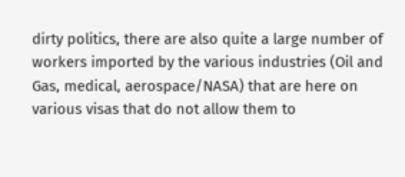dirty politics, there are also quite a large number of workers imported by the various industries (Oil and Gas, medical, aerospace/NASA) that are here on various visas that do not allow them to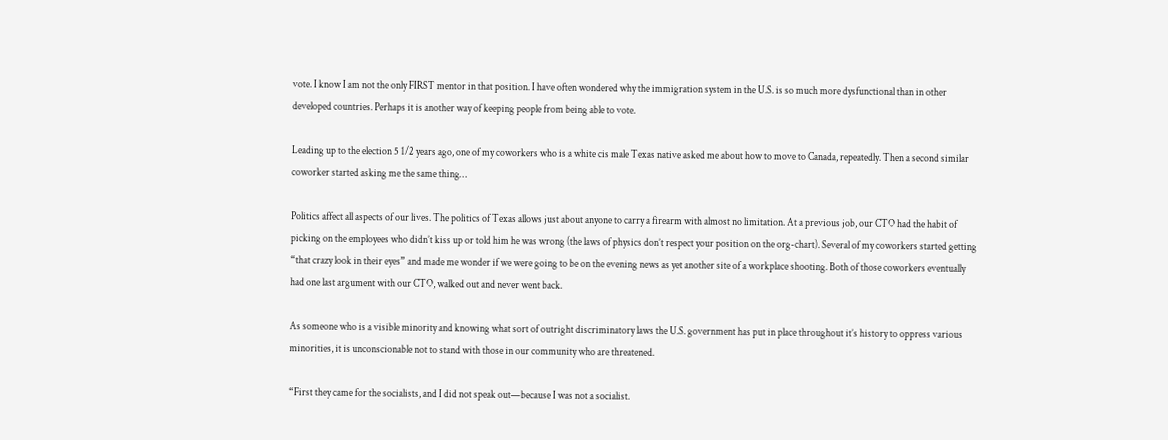vote. I know I am not the only FIRST mentor in that position. I have often wondered why the immigration system in the U.S. is so much more dysfunctional than in other developed countries. Perhaps it is another way of keeping people from being able to vote.

Leading up to the election 5 1/2 years ago, one of my coworkers who is a white cis male Texas native asked me about how to move to Canada, repeatedly. Then a second similar coworker started asking me the same thing…

Politics affect all aspects of our lives. The politics of Texas allows just about anyone to carry a firearm with almost no limitation. At a previous job, our CTO had the habit of picking on the employees who didn’t kiss up or told him he was wrong (the laws of physics don’t respect your position on the org-chart). Several of my coworkers started getting “that crazy look in their eyes” and made me wonder if we were going to be on the evening news as yet another site of a workplace shooting. Both of those coworkers eventually had one last argument with our CTO, walked out and never went back.

As someone who is a visible minority and knowing what sort of outright discriminatory laws the U.S. government has put in place throughout it’s history to oppress various minorities, it is unconscionable not to stand with those in our community who are threatened.

“First they came for the socialists, and I did not speak out—because I was not a socialist.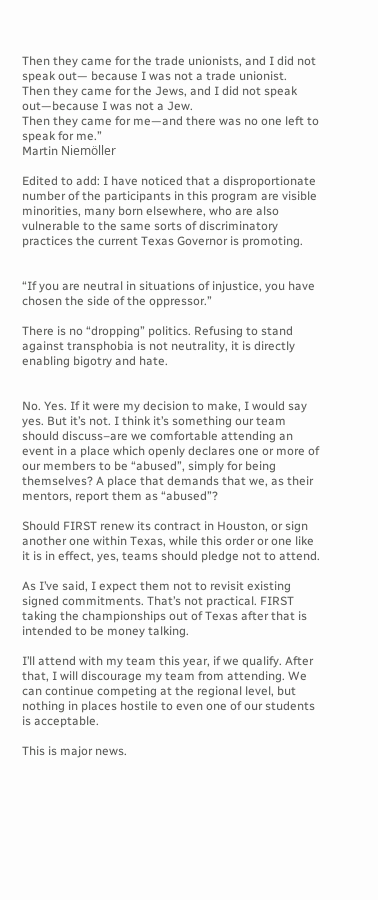Then they came for the trade unionists, and I did not speak out— because I was not a trade unionist.
Then they came for the Jews, and I did not speak out—because I was not a Jew.
Then they came for me—and there was no one left to speak for me.”
Martin Niemöller

Edited to add: I have noticed that a disproportionate number of the participants in this program are visible minorities, many born elsewhere, who are also vulnerable to the same sorts of discriminatory practices the current Texas Governor is promoting.


“If you are neutral in situations of injustice, you have chosen the side of the oppressor.”

There is no “dropping” politics. Refusing to stand against transphobia is not neutrality, it is directly enabling bigotry and hate.


No. Yes. If it were my decision to make, I would say yes. But it’s not. I think it’s something our team should discuss–are we comfortable attending an event in a place which openly declares one or more of our members to be “abused”, simply for being themselves? A place that demands that we, as their mentors, report them as “abused”?

Should FIRST renew its contract in Houston, or sign another one within Texas, while this order or one like it is in effect, yes, teams should pledge not to attend.

As I’ve said, I expect them not to revisit existing signed commitments. That’s not practical. FIRST taking the championships out of Texas after that is intended to be money talking.

I’ll attend with my team this year, if we qualify. After that, I will discourage my team from attending. We can continue competing at the regional level, but nothing in places hostile to even one of our students is acceptable.

This is major news.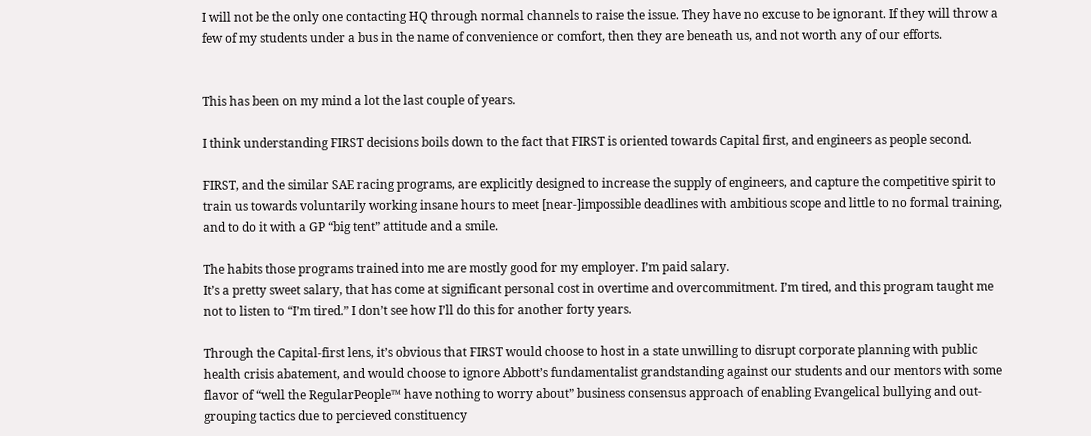I will not be the only one contacting HQ through normal channels to raise the issue. They have no excuse to be ignorant. If they will throw a few of my students under a bus in the name of convenience or comfort, then they are beneath us, and not worth any of our efforts.


This has been on my mind a lot the last couple of years.

I think understanding FIRST decisions boils down to the fact that FIRST is oriented towards Capital first, and engineers as people second.

FIRST, and the similar SAE racing programs, are explicitly designed to increase the supply of engineers, and capture the competitive spirit to train us towards voluntarily working insane hours to meet [near-]impossible deadlines with ambitious scope and little to no formal training, and to do it with a GP “big tent” attitude and a smile.

The habits those programs trained into me are mostly good for my employer. I’m paid salary.
It’s a pretty sweet salary, that has come at significant personal cost in overtime and overcommitment. I’m tired, and this program taught me not to listen to “I’m tired.” I don’t see how I’ll do this for another forty years.

Through the Capital-first lens, it’s obvious that FIRST would choose to host in a state unwilling to disrupt corporate planning with public health crisis abatement, and would choose to ignore Abbott’s fundamentalist grandstanding against our students and our mentors with some flavor of “well the RegularPeople™ have nothing to worry about” business consensus approach of enabling Evangelical bullying and out-grouping tactics due to percieved constituency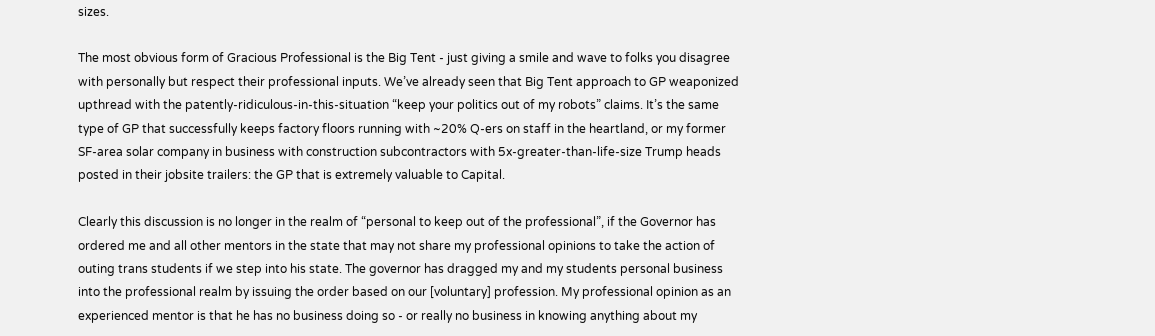sizes.

The most obvious form of Gracious Professional is the Big Tent - just giving a smile and wave to folks you disagree with personally but respect their professional inputs. We’ve already seen that Big Tent approach to GP weaponized upthread with the patently-ridiculous-in-this-situation “keep your politics out of my robots” claims. It’s the same type of GP that successfully keeps factory floors running with ~20% Q-ers on staff in the heartland, or my former SF-area solar company in business with construction subcontractors with 5x-greater-than-life-size Trump heads posted in their jobsite trailers: the GP that is extremely valuable to Capital.

Clearly this discussion is no longer in the realm of “personal to keep out of the professional”, if the Governor has ordered me and all other mentors in the state that may not share my professional opinions to take the action of outing trans students if we step into his state. The governor has dragged my and my students personal business into the professional realm by issuing the order based on our [voluntary] profession. My professional opinion as an experienced mentor is that he has no business doing so - or really no business in knowing anything about my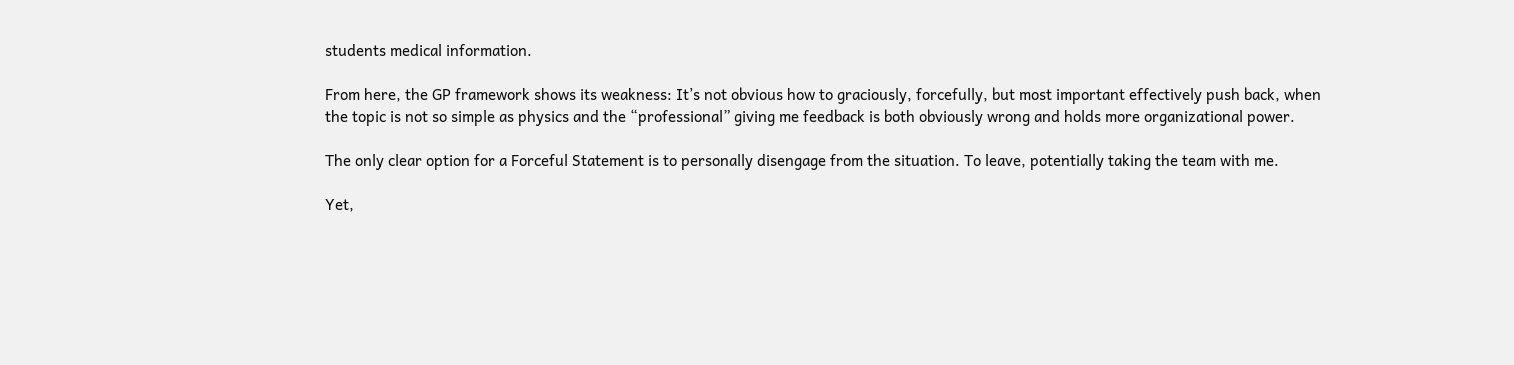students medical information.

From here, the GP framework shows its weakness: It’s not obvious how to graciously, forcefully, but most important effectively push back, when the topic is not so simple as physics and the “professional” giving me feedback is both obviously wrong and holds more organizational power.

The only clear option for a Forceful Statement is to personally disengage from the situation. To leave, potentially taking the team with me.

Yet,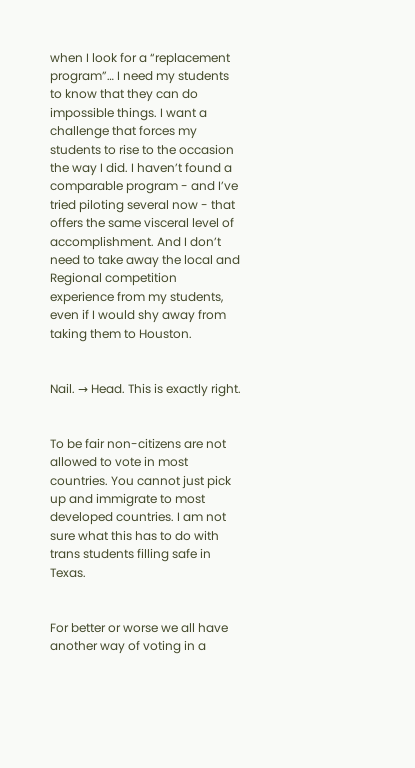when I look for a “replacement program”… I need my students to know that they can do impossible things. I want a challenge that forces my students to rise to the occasion the way I did. I haven’t found a comparable program - and I’ve tried piloting several now - that offers the same visceral level of accomplishment. And I don’t need to take away the local and Regional competition experience from my students, even if I would shy away from taking them to Houston.


Nail. → Head. This is exactly right.


To be fair non-citizens are not allowed to vote in most countries. You cannot just pick up and immigrate to most developed countries. I am not sure what this has to do with trans students filling safe in Texas.


For better or worse we all have another way of voting in a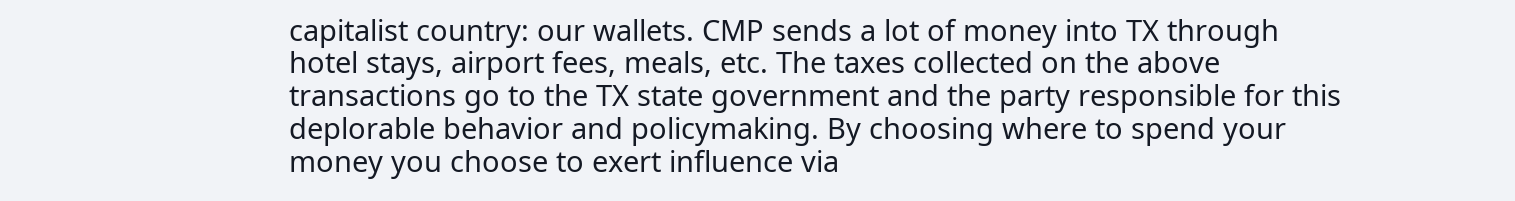capitalist country: our wallets. CMP sends a lot of money into TX through hotel stays, airport fees, meals, etc. The taxes collected on the above transactions go to the TX state government and the party responsible for this deplorable behavior and policymaking. By choosing where to spend your money you choose to exert influence via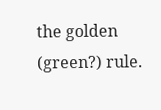the golden (green?) rule.